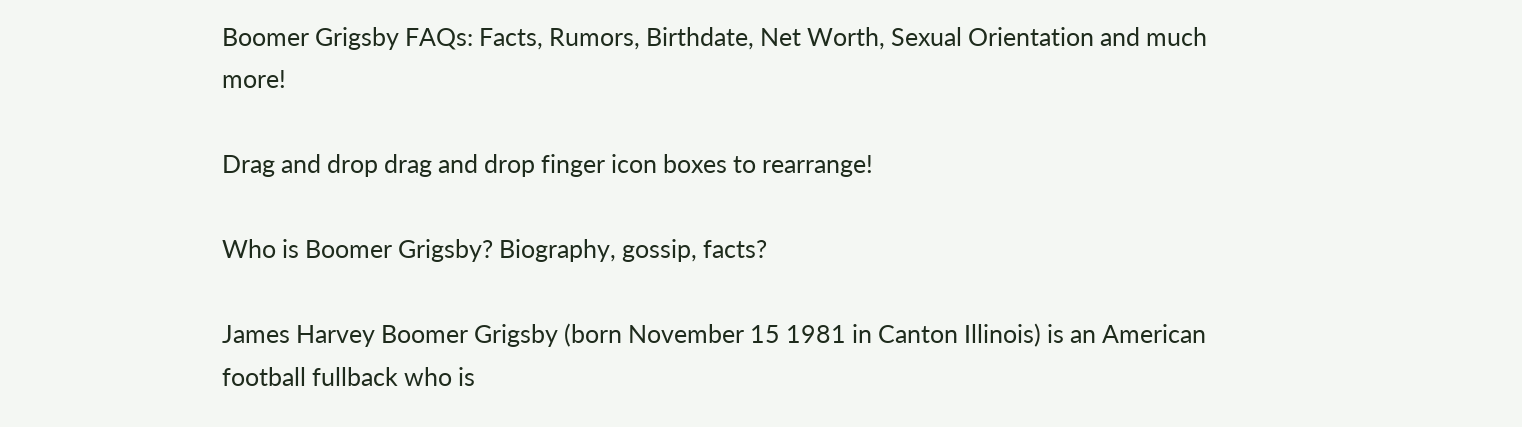Boomer Grigsby FAQs: Facts, Rumors, Birthdate, Net Worth, Sexual Orientation and much more!

Drag and drop drag and drop finger icon boxes to rearrange!

Who is Boomer Grigsby? Biography, gossip, facts?

James Harvey Boomer Grigsby (born November 15 1981 in Canton Illinois) is an American football fullback who is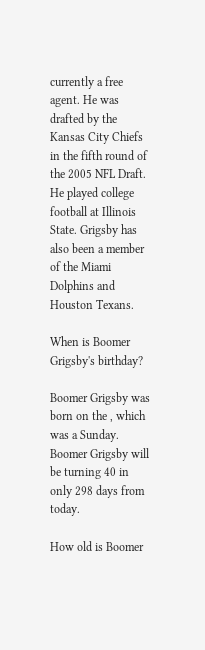currently a free agent. He was drafted by the Kansas City Chiefs in the fifth round of the 2005 NFL Draft. He played college football at Illinois State. Grigsby has also been a member of the Miami Dolphins and Houston Texans.

When is Boomer Grigsby's birthday?

Boomer Grigsby was born on the , which was a Sunday. Boomer Grigsby will be turning 40 in only 298 days from today.

How old is Boomer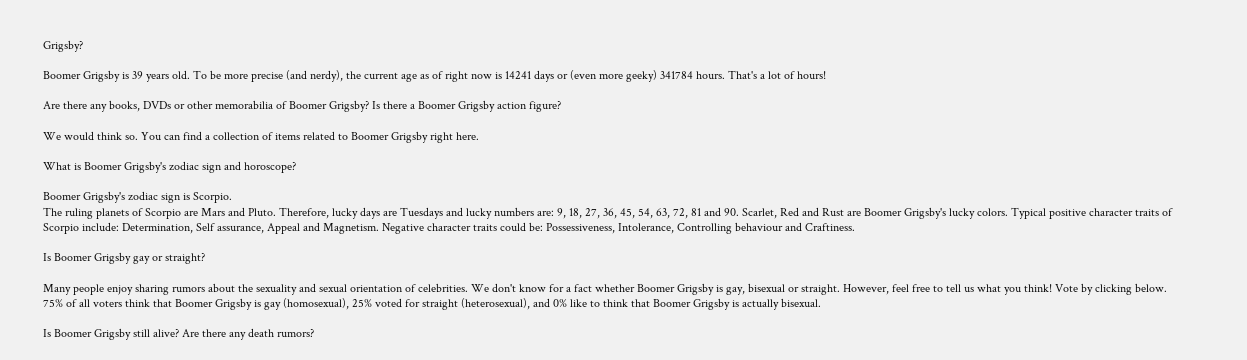Grigsby?

Boomer Grigsby is 39 years old. To be more precise (and nerdy), the current age as of right now is 14241 days or (even more geeky) 341784 hours. That's a lot of hours!

Are there any books, DVDs or other memorabilia of Boomer Grigsby? Is there a Boomer Grigsby action figure?

We would think so. You can find a collection of items related to Boomer Grigsby right here.

What is Boomer Grigsby's zodiac sign and horoscope?

Boomer Grigsby's zodiac sign is Scorpio.
The ruling planets of Scorpio are Mars and Pluto. Therefore, lucky days are Tuesdays and lucky numbers are: 9, 18, 27, 36, 45, 54, 63, 72, 81 and 90. Scarlet, Red and Rust are Boomer Grigsby's lucky colors. Typical positive character traits of Scorpio include: Determination, Self assurance, Appeal and Magnetism. Negative character traits could be: Possessiveness, Intolerance, Controlling behaviour and Craftiness.

Is Boomer Grigsby gay or straight?

Many people enjoy sharing rumors about the sexuality and sexual orientation of celebrities. We don't know for a fact whether Boomer Grigsby is gay, bisexual or straight. However, feel free to tell us what you think! Vote by clicking below.
75% of all voters think that Boomer Grigsby is gay (homosexual), 25% voted for straight (heterosexual), and 0% like to think that Boomer Grigsby is actually bisexual.

Is Boomer Grigsby still alive? Are there any death rumors?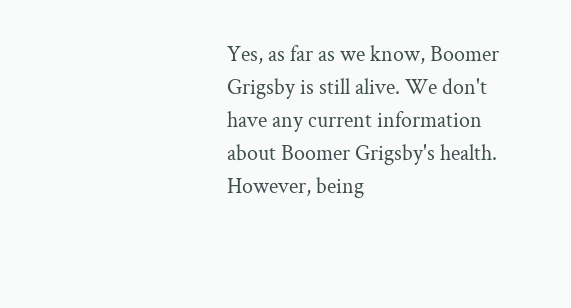Yes, as far as we know, Boomer Grigsby is still alive. We don't have any current information about Boomer Grigsby's health. However, being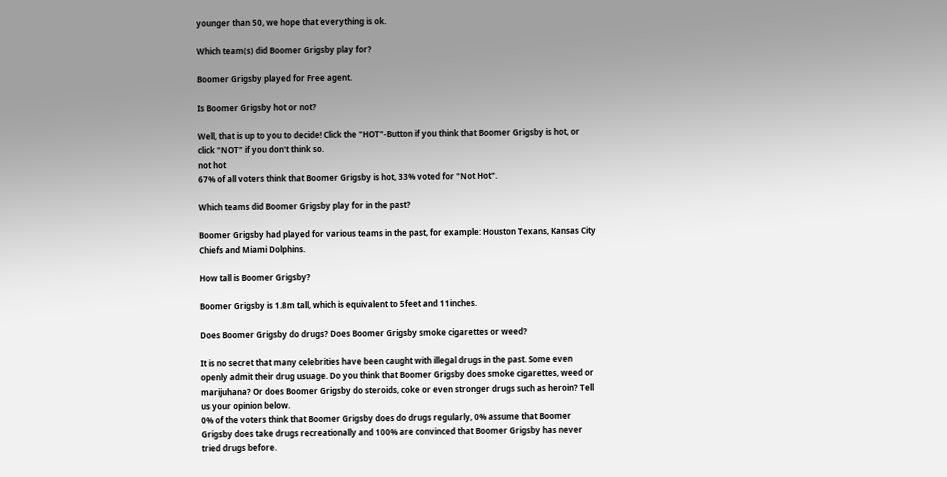younger than 50, we hope that everything is ok.

Which team(s) did Boomer Grigsby play for?

Boomer Grigsby played for Free agent.

Is Boomer Grigsby hot or not?

Well, that is up to you to decide! Click the "HOT"-Button if you think that Boomer Grigsby is hot, or click "NOT" if you don't think so.
not hot
67% of all voters think that Boomer Grigsby is hot, 33% voted for "Not Hot".

Which teams did Boomer Grigsby play for in the past?

Boomer Grigsby had played for various teams in the past, for example: Houston Texans, Kansas City Chiefs and Miami Dolphins.

How tall is Boomer Grigsby?

Boomer Grigsby is 1.8m tall, which is equivalent to 5feet and 11inches.

Does Boomer Grigsby do drugs? Does Boomer Grigsby smoke cigarettes or weed?

It is no secret that many celebrities have been caught with illegal drugs in the past. Some even openly admit their drug usuage. Do you think that Boomer Grigsby does smoke cigarettes, weed or marijuhana? Or does Boomer Grigsby do steroids, coke or even stronger drugs such as heroin? Tell us your opinion below.
0% of the voters think that Boomer Grigsby does do drugs regularly, 0% assume that Boomer Grigsby does take drugs recreationally and 100% are convinced that Boomer Grigsby has never tried drugs before.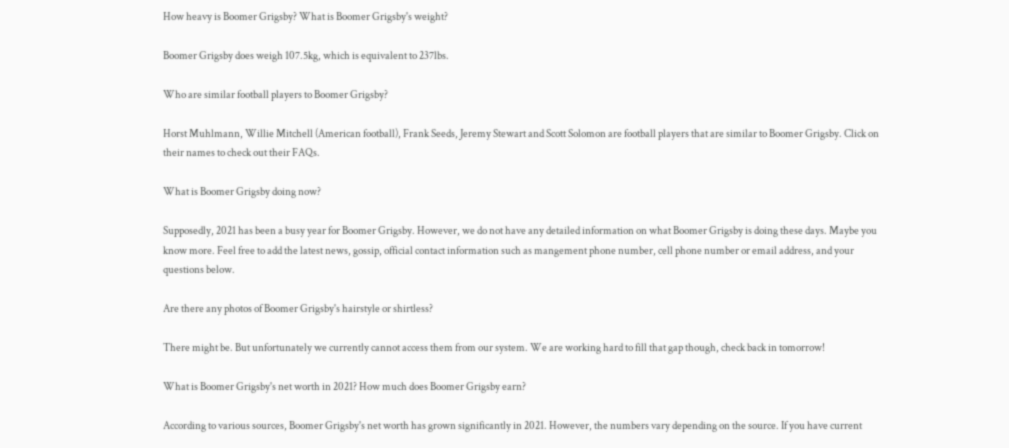How heavy is Boomer Grigsby? What is Boomer Grigsby's weight?

Boomer Grigsby does weigh 107.5kg, which is equivalent to 237lbs.

Who are similar football players to Boomer Grigsby?

Horst Muhlmann, Willie Mitchell (American football), Frank Seeds, Jeremy Stewart and Scott Solomon are football players that are similar to Boomer Grigsby. Click on their names to check out their FAQs.

What is Boomer Grigsby doing now?

Supposedly, 2021 has been a busy year for Boomer Grigsby. However, we do not have any detailed information on what Boomer Grigsby is doing these days. Maybe you know more. Feel free to add the latest news, gossip, official contact information such as mangement phone number, cell phone number or email address, and your questions below.

Are there any photos of Boomer Grigsby's hairstyle or shirtless?

There might be. But unfortunately we currently cannot access them from our system. We are working hard to fill that gap though, check back in tomorrow!

What is Boomer Grigsby's net worth in 2021? How much does Boomer Grigsby earn?

According to various sources, Boomer Grigsby's net worth has grown significantly in 2021. However, the numbers vary depending on the source. If you have current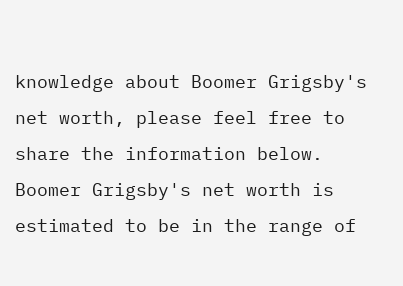knowledge about Boomer Grigsby's net worth, please feel free to share the information below.
Boomer Grigsby's net worth is estimated to be in the range of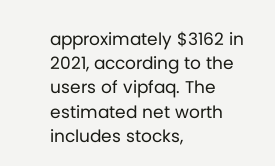approximately $3162 in 2021, according to the users of vipfaq. The estimated net worth includes stocks,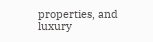properties, and luxury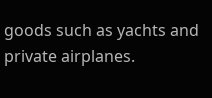goods such as yachts and private airplanes.